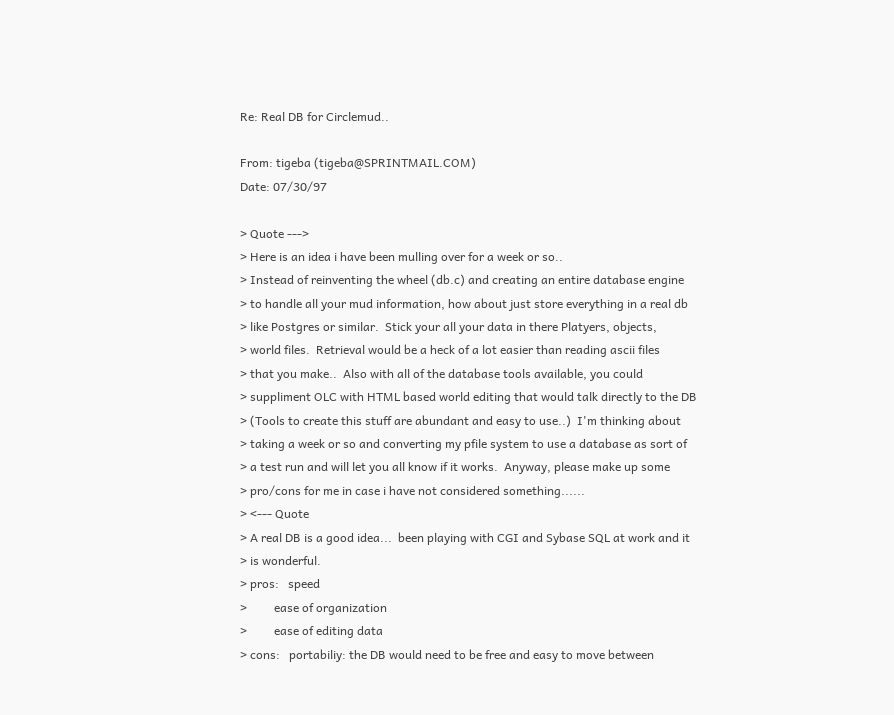Re: Real DB for Circlemud..

From: tigeba (tigeba@SPRINTMAIL.COM)
Date: 07/30/97

> Quote --->
> Here is an idea i have been mulling over for a week or so..
> Instead of reinventing the wheel (db.c) and creating an entire database engine
> to handle all your mud information, how about just store everything in a real db
> like Postgres or similar.  Stick your all your data in there Platyers, objects,
> world files.  Retrieval would be a heck of a lot easier than reading ascii files
> that you make..  Also with all of the database tools available, you could
> suppliment OLC with HTML based world editing that would talk directly to the DB
> (Tools to create this stuff are abundant and easy to use..)  I'm thinking about
> taking a week or so and converting my pfile system to use a database as sort of
> a test run and will let you all know if it works.  Anyway, please make up some
> pro/cons for me in case i have not considered something......
> <--- Quote
> A real DB is a good idea...  been playing with CGI and Sybase SQL at work and it
> is wonderful.
> pros:   speed
>         ease of organization
>         ease of editing data
> cons:   portabiliy: the DB would need to be free and easy to move between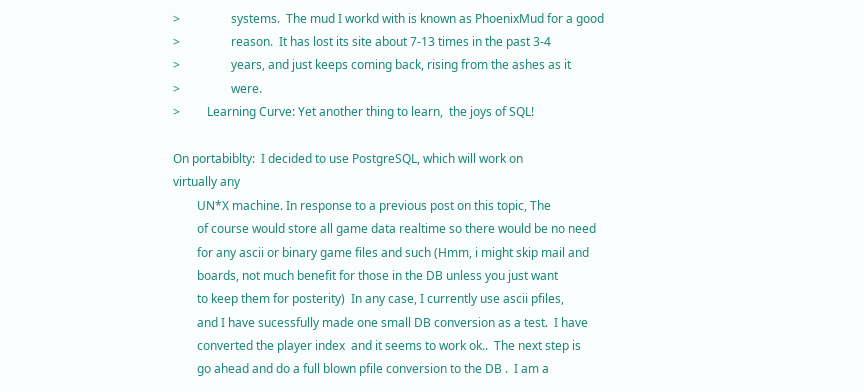>                 systems.  The mud I workd with is known as PhoenixMud for a good
>                 reason.  It has lost its site about 7-13 times in the past 3-4
>                 years, and just keeps coming back, rising from the ashes as it
>                 were.
>         Learning Curve: Yet another thing to learn,  the joys of SQL!

On portabiblty:  I decided to use PostgreSQL, which will work on
virtually any
        UN*X machine. In response to a previous post on this topic, The
        of course would store all game data realtime so there would be no need
        for any ascii or binary game files and such (Hmm, i might skip mail and
        boards, not much benefit for those in the DB unless you just want
        to keep them for posterity)  In any case, I currently use ascii pfiles,
        and I have sucessfully made one small DB conversion as a test.  I have
        converted the player index  and it seems to work ok..  The next step is
        go ahead and do a full blown pfile conversion to the DB .  I am a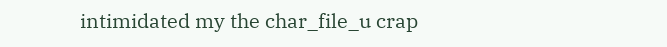intimidated my the char_file_u crap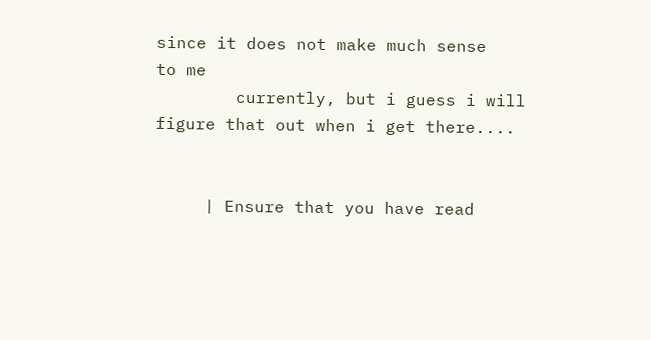since it does not make much sense
to me
        currently, but i guess i will figure that out when i get there....


     | Ensure that you have read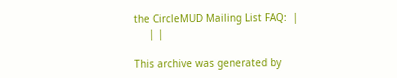the CircleMUD Mailing List FAQ:  |
     | |

This archive was generated by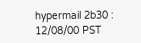hypermail 2b30 : 12/08/00 PST